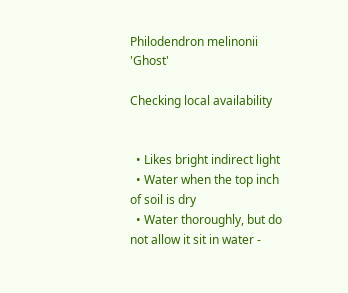Philodendron melinonii 'Ghost'

Checking local availability


  • Likes bright indirect light
  • Water when the top inch of soil is dry
  • Water thoroughly, but do not allow it sit in water -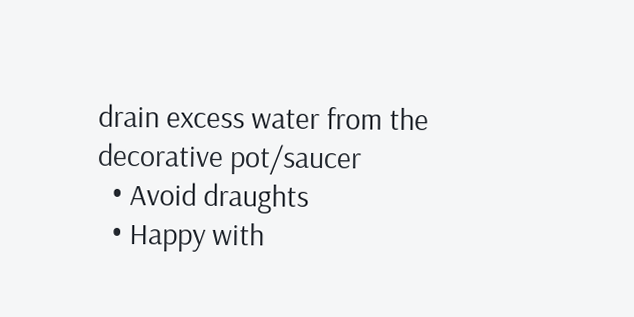drain excess water from the decorative pot/saucer
  • Avoid draughts
  • Happy with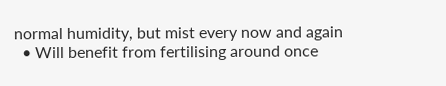normal humidity, but mist every now and again
  • Will benefit from fertilising around once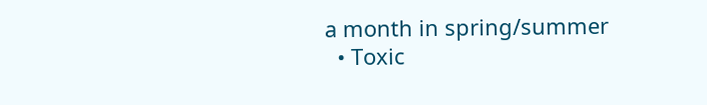a month in spring/summer
  • Toxic